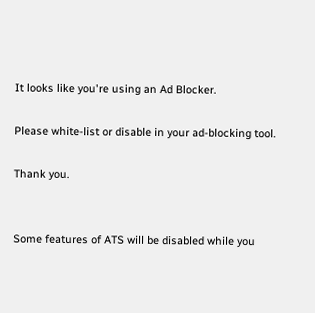It looks like you're using an Ad Blocker.

Please white-list or disable in your ad-blocking tool.

Thank you.


Some features of ATS will be disabled while you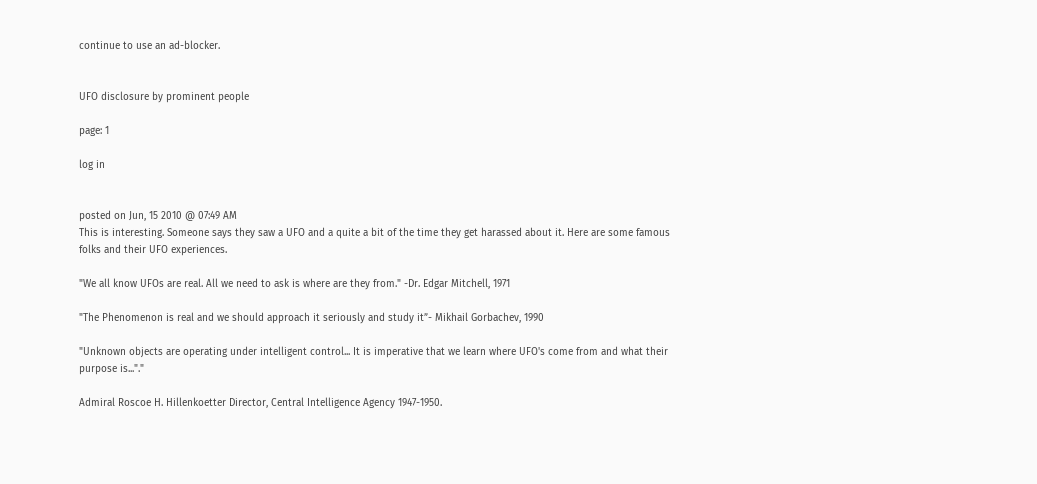continue to use an ad-blocker.


UFO disclosure by prominent people

page: 1

log in


posted on Jun, 15 2010 @ 07:49 AM
This is interesting. Someone says they saw a UFO and a quite a bit of the time they get harassed about it. Here are some famous folks and their UFO experiences.

"We all know UFOs are real. All we need to ask is where are they from." -Dr. Edgar Mitchell, 1971

"The Phenomenon is real and we should approach it seriously and study it”- Mikhail Gorbachev, 1990

"Unknown objects are operating under intelligent control... It is imperative that we learn where UFO's come from and what their purpose is..."."

Admiral Roscoe H. Hillenkoetter Director, Central Intelligence Agency 1947-1950.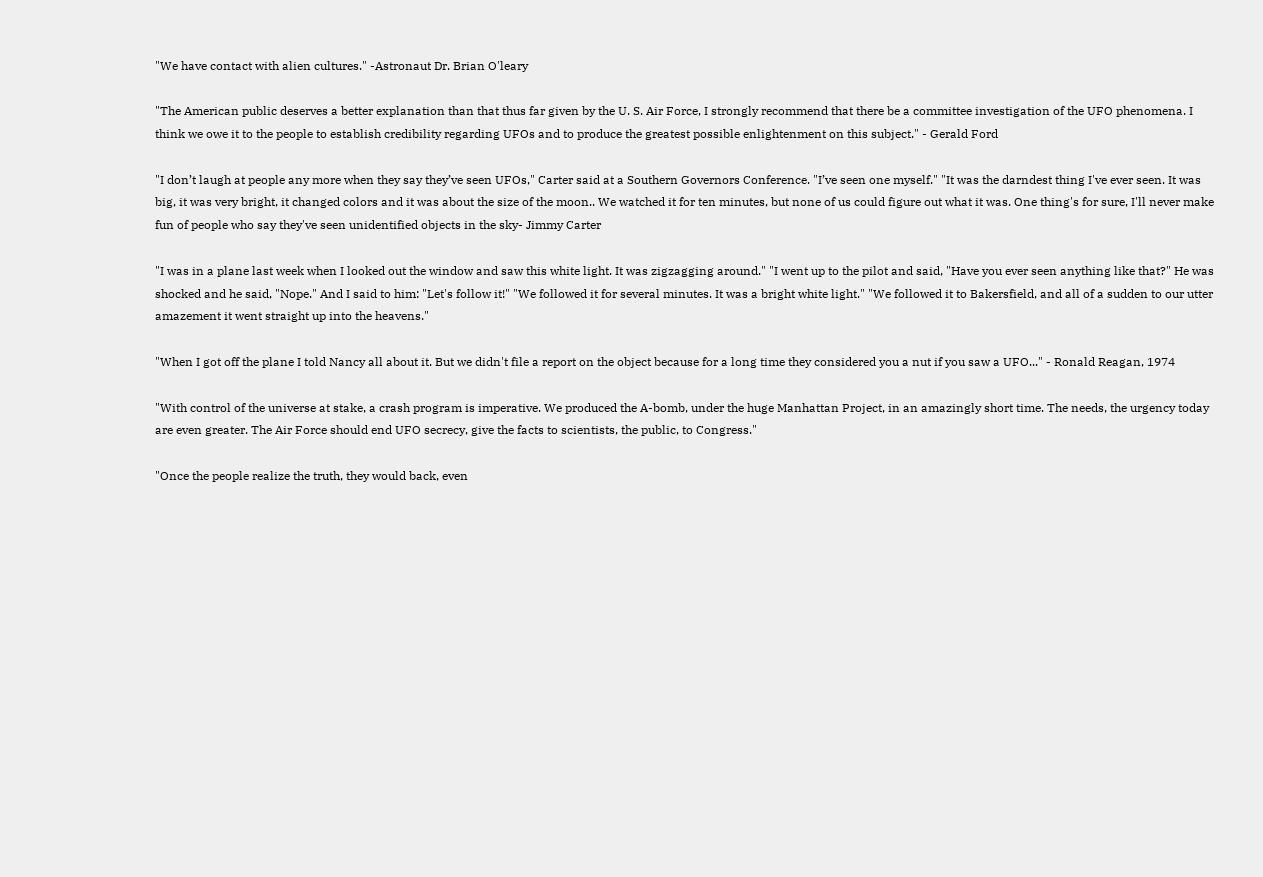"We have contact with alien cultures." -Astronaut Dr. Brian O'leary

"The American public deserves a better explanation than that thus far given by the U. S. Air Force, I strongly recommend that there be a committee investigation of the UFO phenomena. I think we owe it to the people to establish credibility regarding UFOs and to produce the greatest possible enlightenment on this subject." - Gerald Ford

"I don’t laugh at people any more when they say they’ve seen UFOs," Carter said at a Southern Governors Conference. "I’ve seen one myself." "It was the darndest thing I've ever seen. It was big, it was very bright, it changed colors and it was about the size of the moon.. We watched it for ten minutes, but none of us could figure out what it was. One thing's for sure, I'll never make fun of people who say they've seen unidentified objects in the sky- Jimmy Carter

"I was in a plane last week when I looked out the window and saw this white light. It was zigzagging around." "I went up to the pilot and said, "Have you ever seen anything like that?" He was shocked and he said, "Nope." And I said to him: "Let's follow it!" "We followed it for several minutes. It was a bright white light." "We followed it to Bakersfield, and all of a sudden to our utter amazement it went straight up into the heavens."

"When I got off the plane I told Nancy all about it. But we didn't file a report on the object because for a long time they considered you a nut if you saw a UFO..." - Ronald Reagan, 1974

"With control of the universe at stake, a crash program is imperative. We produced the A-bomb, under the huge Manhattan Project, in an amazingly short time. The needs, the urgency today are even greater. The Air Force should end UFO secrecy, give the facts to scientists, the public, to Congress."

"Once the people realize the truth, they would back, even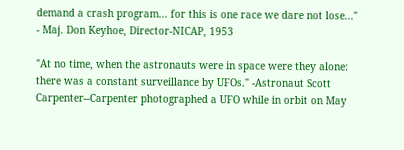demand a crash program... for this is one race we dare not lose..." - Maj. Don Keyhoe, Director-NICAP, 1953

"At no time, when the astronauts were in space were they alone: there was a constant surveillance by UFOs." -Astronaut Scott Carpenter--Carpenter photographed a UFO while in orbit on May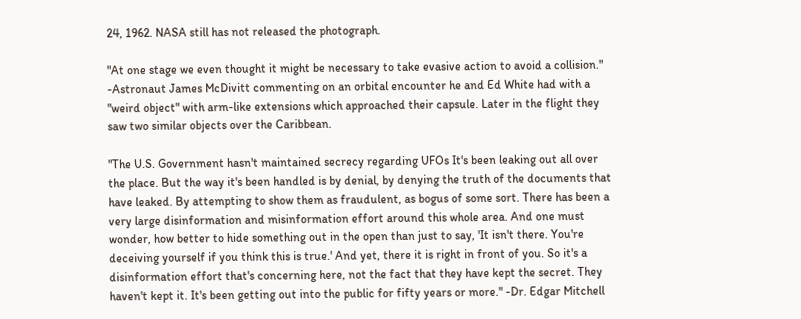24, 1962. NASA still has not released the photograph.

"At one stage we even thought it might be necessary to take evasive action to avoid a collision." -Astronaut James McDivitt commenting on an orbital encounter he and Ed White had with a "weird object" with arm-like extensions which approached their capsule. Later in the flight they saw two similar objects over the Caribbean.

"The U.S. Government hasn't maintained secrecy regarding UFOs It's been leaking out all over the place. But the way it's been handled is by denial, by denying the truth of the documents that have leaked. By attempting to show them as fraudulent, as bogus of some sort. There has been a very large disinformation and misinformation effort around this whole area. And one must wonder, how better to hide something out in the open than just to say, 'It isn't there. You're deceiving yourself if you think this is true.' And yet, there it is right in front of you. So it's a disinformation effort that's concerning here, not the fact that they have kept the secret. They haven't kept it. It's been getting out into the public for fifty years or more." -Dr. Edgar Mitchell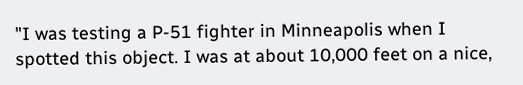"I was testing a P-51 fighter in Minneapolis when I spotted this object. I was at about 10,000 feet on a nice,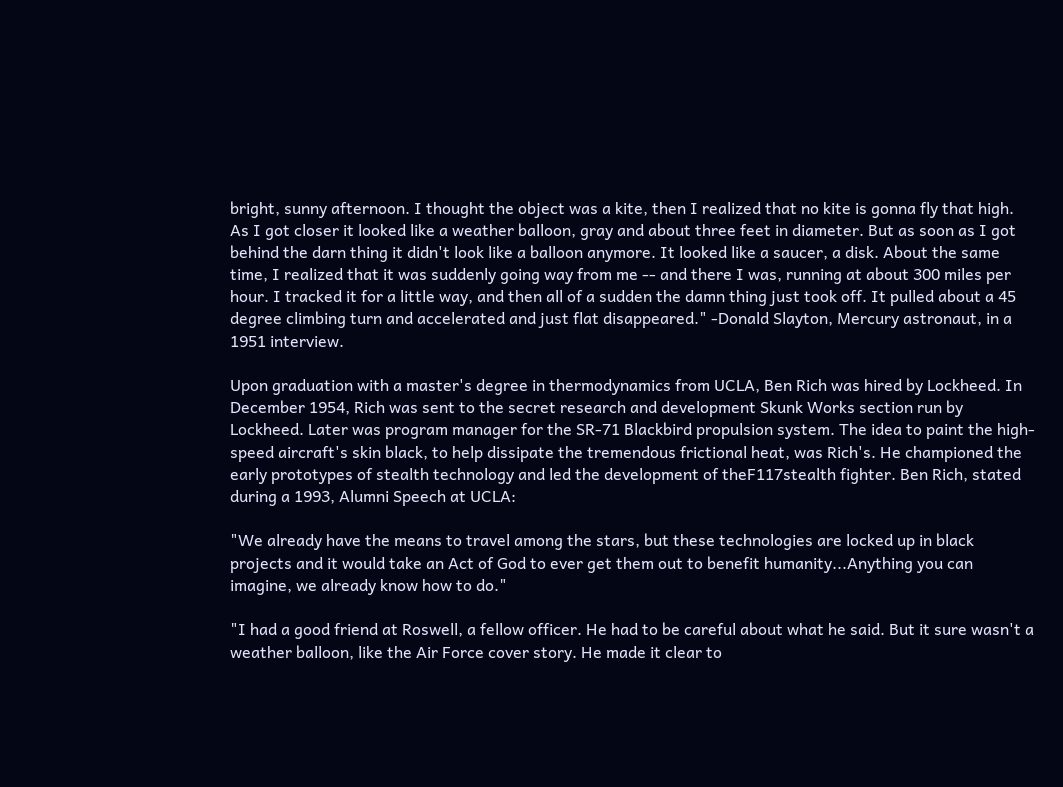bright, sunny afternoon. I thought the object was a kite, then I realized that no kite is gonna fly that high. As I got closer it looked like a weather balloon, gray and about three feet in diameter. But as soon as I got behind the darn thing it didn't look like a balloon anymore. It looked like a saucer, a disk. About the same time, I realized that it was suddenly going way from me -- and there I was, running at about 300 miles per hour. I tracked it for a little way, and then all of a sudden the damn thing just took off. It pulled about a 45 degree climbing turn and accelerated and just flat disappeared." -Donald Slayton, Mercury astronaut, in a 1951 interview.

Upon graduation with a master's degree in thermodynamics from UCLA, Ben Rich was hired by Lockheed. In December 1954, Rich was sent to the secret research and development Skunk Works section run by Lockheed. Later was program manager for the SR-71 Blackbird propulsion system. The idea to paint the high-speed aircraft's skin black, to help dissipate the tremendous frictional heat, was Rich's. He championed the early prototypes of stealth technology and led the development of theF117stealth fighter. Ben Rich, stated during a 1993, Alumni Speech at UCLA:

"We already have the means to travel among the stars, but these technologies are locked up in black projects and it would take an Act of God to ever get them out to benefit humanity...Anything you can imagine, we already know how to do."

"I had a good friend at Roswell, a fellow officer. He had to be careful about what he said. But it sure wasn't a weather balloon, like the Air Force cover story. He made it clear to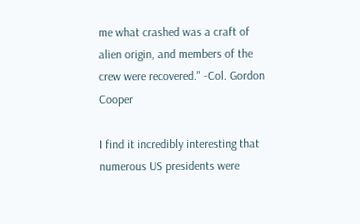me what crashed was a craft of alien origin, and members of the crew were recovered." -Col. Gordon Cooper

I find it incredibly interesting that numerous US presidents were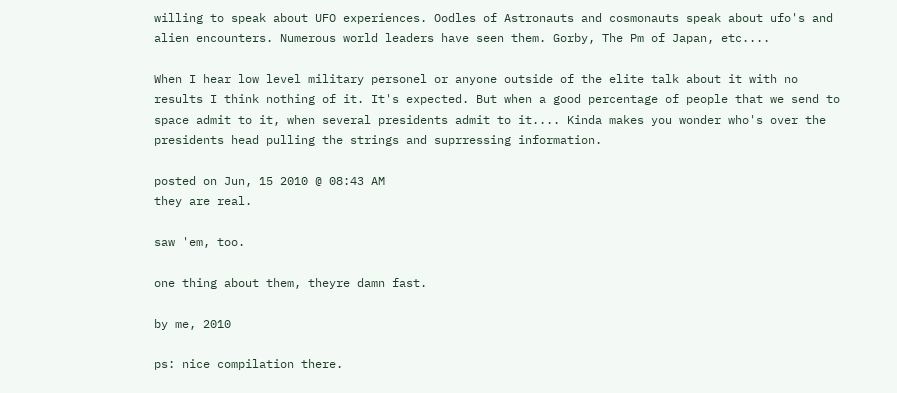willing to speak about UFO experiences. Oodles of Astronauts and cosmonauts speak about ufo's and alien encounters. Numerous world leaders have seen them. Gorby, The Pm of Japan, etc....

When I hear low level military personel or anyone outside of the elite talk about it with no results I think nothing of it. It's expected. But when a good percentage of people that we send to space admit to it, when several presidents admit to it.... Kinda makes you wonder who's over the presidents head pulling the strings and suprressing information.

posted on Jun, 15 2010 @ 08:43 AM
they are real.

saw 'em, too.

one thing about them, theyre damn fast.

by me, 2010

ps: nice compilation there.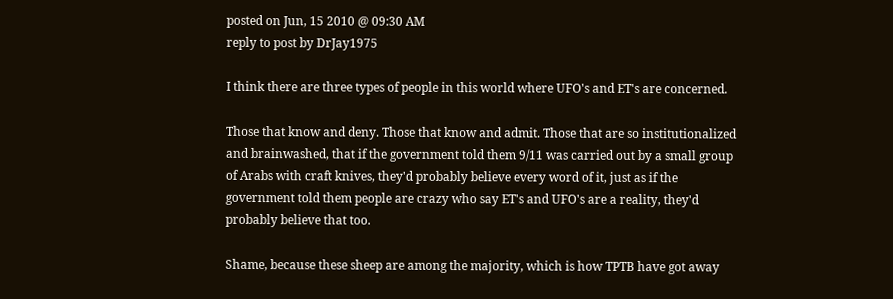posted on Jun, 15 2010 @ 09:30 AM
reply to post by DrJay1975

I think there are three types of people in this world where UFO's and ET's are concerned.

Those that know and deny. Those that know and admit. Those that are so institutionalized and brainwashed, that if the government told them 9/11 was carried out by a small group of Arabs with craft knives, they'd probably believe every word of it, just as if the government told them people are crazy who say ET's and UFO's are a reality, they'd probably believe that too.

Shame, because these sheep are among the majority, which is how TPTB have got away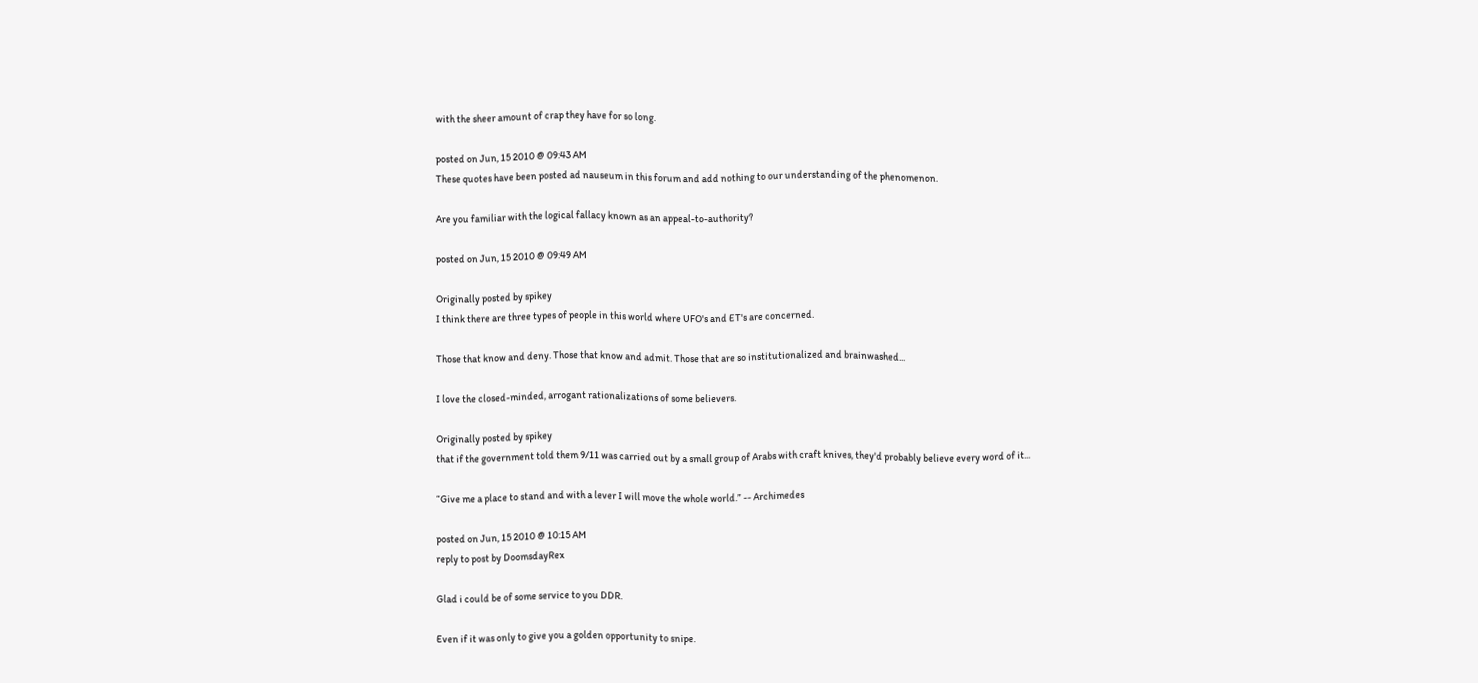with the sheer amount of crap they have for so long.

posted on Jun, 15 2010 @ 09:43 AM
These quotes have been posted ad nauseum in this forum and add nothing to our understanding of the phenomenon.

Are you familiar with the logical fallacy known as an appeal-to-authority?

posted on Jun, 15 2010 @ 09:49 AM

Originally posted by spikey
I think there are three types of people in this world where UFO's and ET's are concerned.

Those that know and deny. Those that know and admit. Those that are so institutionalized and brainwashed...

I love the closed-minded, arrogant rationalizations of some believers.

Originally posted by spikey
that if the government told them 9/11 was carried out by a small group of Arabs with craft knives, they'd probably believe every word of it...

“Give me a place to stand and with a lever I will move the whole world.” -- Archimedes

posted on Jun, 15 2010 @ 10:15 AM
reply to post by DoomsdayRex

Glad i could be of some service to you DDR.

Even if it was only to give you a golden opportunity to snipe.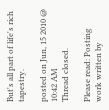But's all part of life's rich tapestry.

posted on Jun, 15 2010 @ 10:42 AM
Thread closed.

Please read: Posting work written by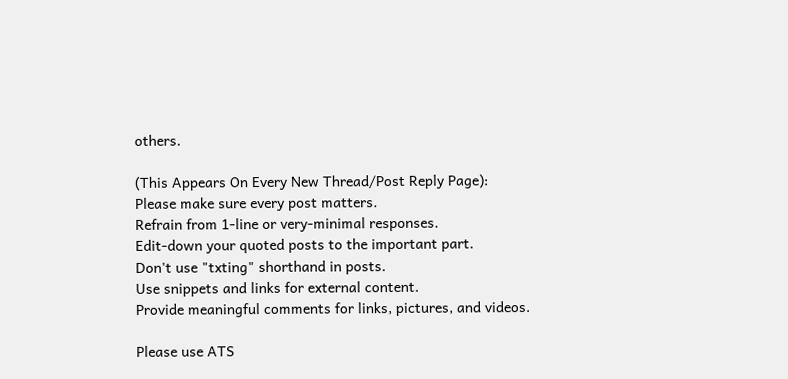others.

(This Appears On Every New Thread/Post Reply Page):
Please make sure every post matters.
Refrain from 1-line or very-minimal responses.
Edit-down your quoted posts to the important part.
Don't use "txting" shorthand in posts.
Use snippets and links for external content.
Provide meaningful comments for links, pictures, and videos.

Please use ATS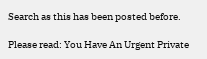Search as this has been posted before.

Please read: You Have An Urgent Private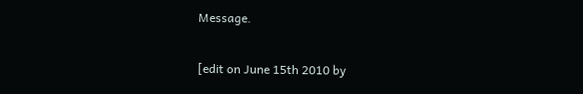Message.

[edit on June 15th 2010 by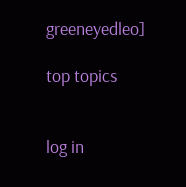greeneyedleo]

top topics


log in